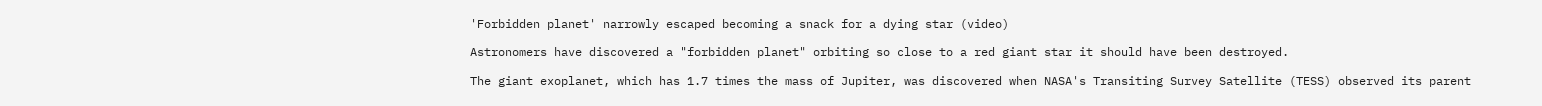'Forbidden planet' narrowly escaped becoming a snack for a dying star (video)

Astronomers have discovered a "forbidden planet" orbiting so close to a red giant star it should have been destroyed.

The giant exoplanet, which has 1.7 times the mass of Jupiter, was discovered when NASA's Transiting Survey Satellite (TESS) observed its parent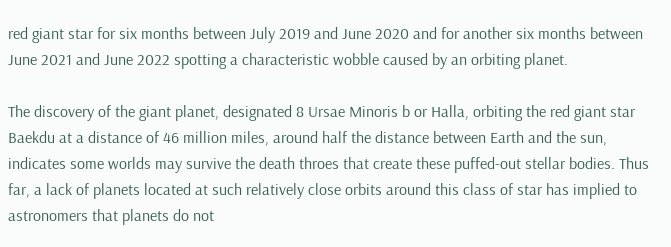red giant star for six months between July 2019 and June 2020 and for another six months between June 2021 and June 2022 spotting a characteristic wobble caused by an orbiting planet.

The discovery of the giant planet, designated 8 Ursae Minoris b or Halla, orbiting the red giant star Baekdu at a distance of 46 million miles, around half the distance between Earth and the sun, indicates some worlds may survive the death throes that create these puffed-out stellar bodies. Thus far, a lack of planets located at such relatively close orbits around this class of star has implied to astronomers that planets do not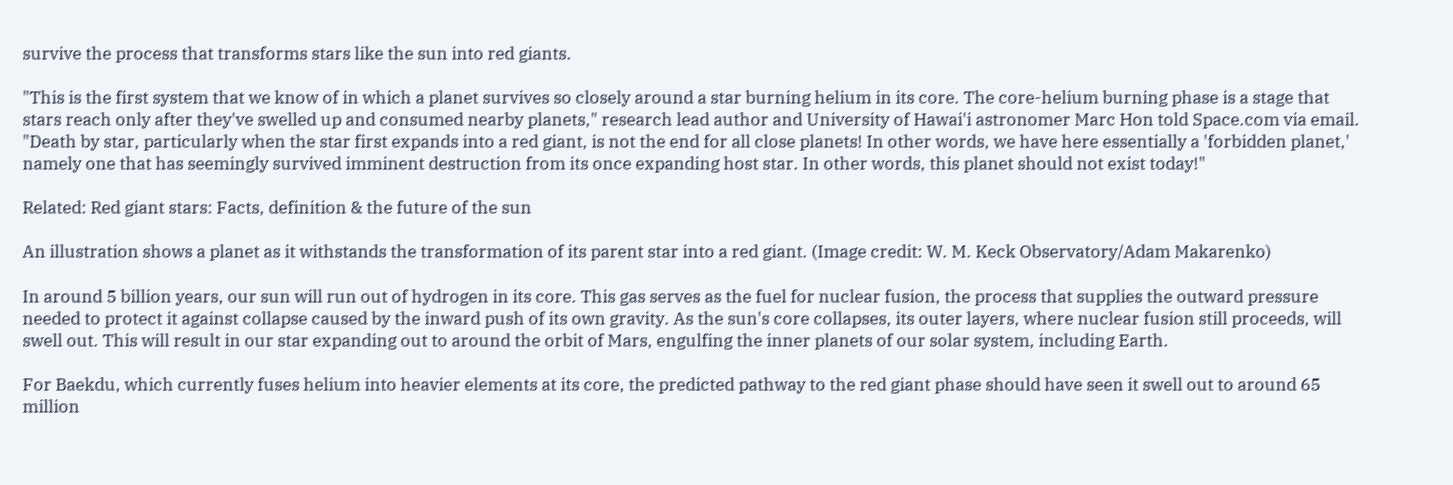survive the process that transforms stars like the sun into red giants.

"This is the first system that we know of in which a planet survives so closely around a star burning helium in its core. The core-helium burning phase is a stage that stars reach only after they've swelled up and consumed nearby planets," research lead author and University of Hawai'i astronomer Marc Hon told Space.com via email. "Death by star, particularly when the star first expands into a red giant, is not the end for all close planets! In other words, we have here essentially a 'forbidden planet,' namely one that has seemingly survived imminent destruction from its once expanding host star. In other words, this planet should not exist today!"

Related: Red giant stars: Facts, definition & the future of the sun

An illustration shows a planet as it withstands the transformation of its parent star into a red giant. (Image credit: W. M. Keck Observatory/Adam Makarenko)

In around 5 billion years, our sun will run out of hydrogen in its core. This gas serves as the fuel for nuclear fusion, the process that supplies the outward pressure needed to protect it against collapse caused by the inward push of its own gravity. As the sun's core collapses, its outer layers, where nuclear fusion still proceeds, will swell out. This will result in our star expanding out to around the orbit of Mars, engulfing the inner planets of our solar system, including Earth.

For Baekdu, which currently fuses helium into heavier elements at its core, the predicted pathway to the red giant phase should have seen it swell out to around 65 million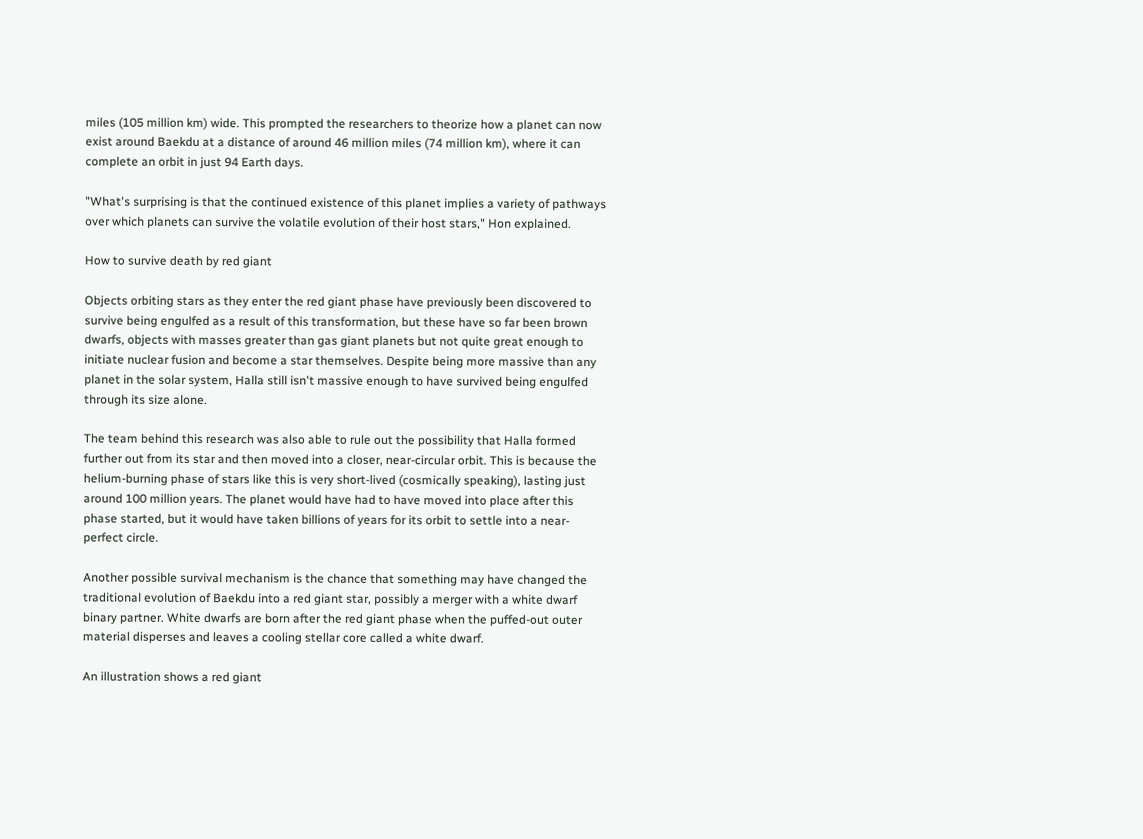miles (105 million km) wide. This prompted the researchers to theorize how a planet can now exist around Baekdu at a distance of around 46 million miles (74 million km), where it can complete an orbit in just 94 Earth days.

"What's surprising is that the continued existence of this planet implies a variety of pathways over which planets can survive the volatile evolution of their host stars," Hon explained.

How to survive death by red giant

Objects orbiting stars as they enter the red giant phase have previously been discovered to survive being engulfed as a result of this transformation, but these have so far been brown dwarfs, objects with masses greater than gas giant planets but not quite great enough to initiate nuclear fusion and become a star themselves. Despite being more massive than any planet in the solar system, Halla still isn't massive enough to have survived being engulfed through its size alone.

The team behind this research was also able to rule out the possibility that Halla formed further out from its star and then moved into a closer, near-circular orbit. This is because the helium-burning phase of stars like this is very short-lived (cosmically speaking), lasting just around 100 million years. The planet would have had to have moved into place after this phase started, but it would have taken billions of years for its orbit to settle into a near-perfect circle.

Another possible survival mechanism is the chance that something may have changed the traditional evolution of Baekdu into a red giant star, possibly a merger with a white dwarf binary partner. White dwarfs are born after the red giant phase when the puffed-out outer material disperses and leaves a cooling stellar core called a white dwarf.

An illustration shows a red giant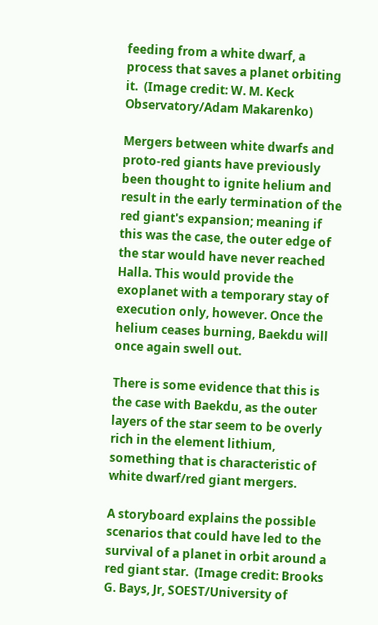feeding from a white dwarf, a process that saves a planet orbiting it.  (Image credit: W. M. Keck Observatory/Adam Makarenko)

Mergers between white dwarfs and proto-red giants have previously been thought to ignite helium and result in the early termination of the red giant's expansion; meaning if this was the case, the outer edge of the star would have never reached Halla. This would provide the exoplanet with a temporary stay of execution only, however. Once the helium ceases burning, Baekdu will once again swell out.

There is some evidence that this is the case with Baekdu, as the outer layers of the star seem to be overly rich in the element lithium, something that is characteristic of white dwarf/red giant mergers.

A storyboard explains the possible scenarios that could have led to the survival of a planet in orbit around a red giant star.  (Image credit: Brooks G. Bays, Jr, SOEST/University of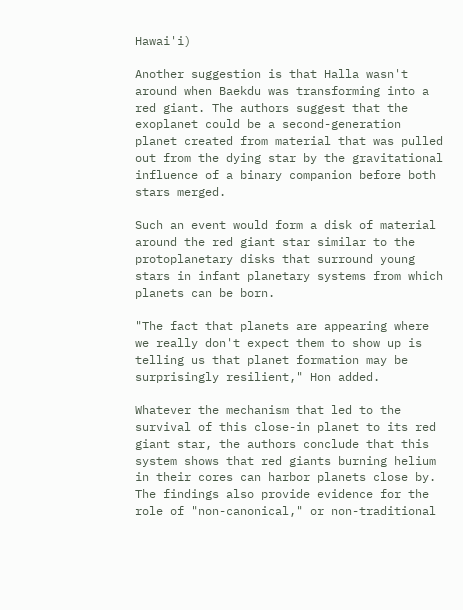Hawai'i)

Another suggestion is that Halla wasn't around when Baekdu was transforming into a red giant. The authors suggest that the exoplanet could be a second-generation planet created from material that was pulled out from the dying star by the gravitational influence of a binary companion before both stars merged.

Such an event would form a disk of material around the red giant star similar to the protoplanetary disks that surround young stars in infant planetary systems from which planets can be born.

"The fact that planets are appearing where we really don't expect them to show up is telling us that planet formation may be surprisingly resilient," Hon added.

Whatever the mechanism that led to the survival of this close-in planet to its red giant star, the authors conclude that this system shows that red giants burning helium in their cores can harbor planets close by. The findings also provide evidence for the role of "non-canonical," or non-traditional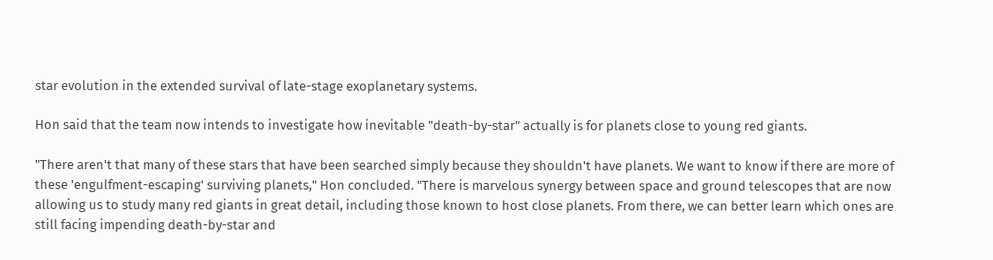star evolution in the extended survival of late-stage exoplanetary systems.

Hon said that the team now intends to investigate how inevitable "death-by-star" actually is for planets close to young red giants.

"There aren't that many of these stars that have been searched simply because they shouldn't have planets. We want to know if there are more of these 'engulfment-escaping' surviving planets," Hon concluded. "There is marvelous synergy between space and ground telescopes that are now allowing us to study many red giants in great detail, including those known to host close planets. From there, we can better learn which ones are still facing impending death-by-star and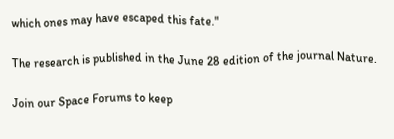which ones may have escaped this fate."

The research is published in the June 28 edition of the journal Nature.

Join our Space Forums to keep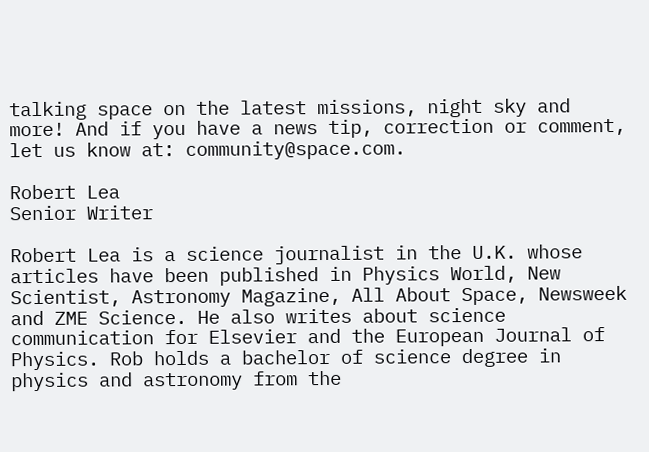talking space on the latest missions, night sky and more! And if you have a news tip, correction or comment, let us know at: community@space.com.

Robert Lea
Senior Writer

Robert Lea is a science journalist in the U.K. whose articles have been published in Physics World, New Scientist, Astronomy Magazine, All About Space, Newsweek and ZME Science. He also writes about science communication for Elsevier and the European Journal of Physics. Rob holds a bachelor of science degree in physics and astronomy from the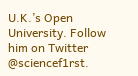U.K.’s Open University. Follow him on Twitter @sciencef1rst.